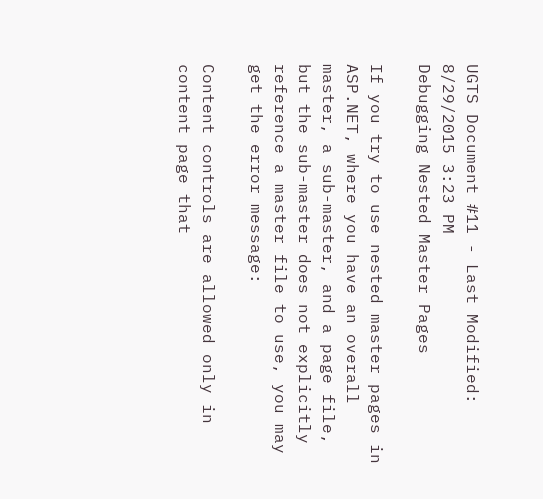UGTS Document #11 - Last Modified: 8/29/2015 3:23 PM
Debugging Nested Master Pages

If you try to use nested master pages in ASP.NET, where you have an overall master, a sub-master, and a page file, but the sub-master does not explicitly reference a master file to use, you may get the error message:

Content controls are allowed only in content page that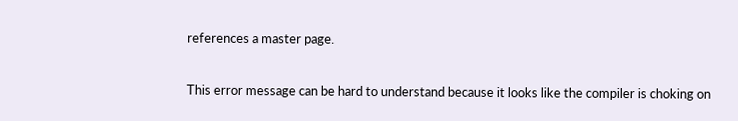references a master page.

This error message can be hard to understand because it looks like the compiler is choking on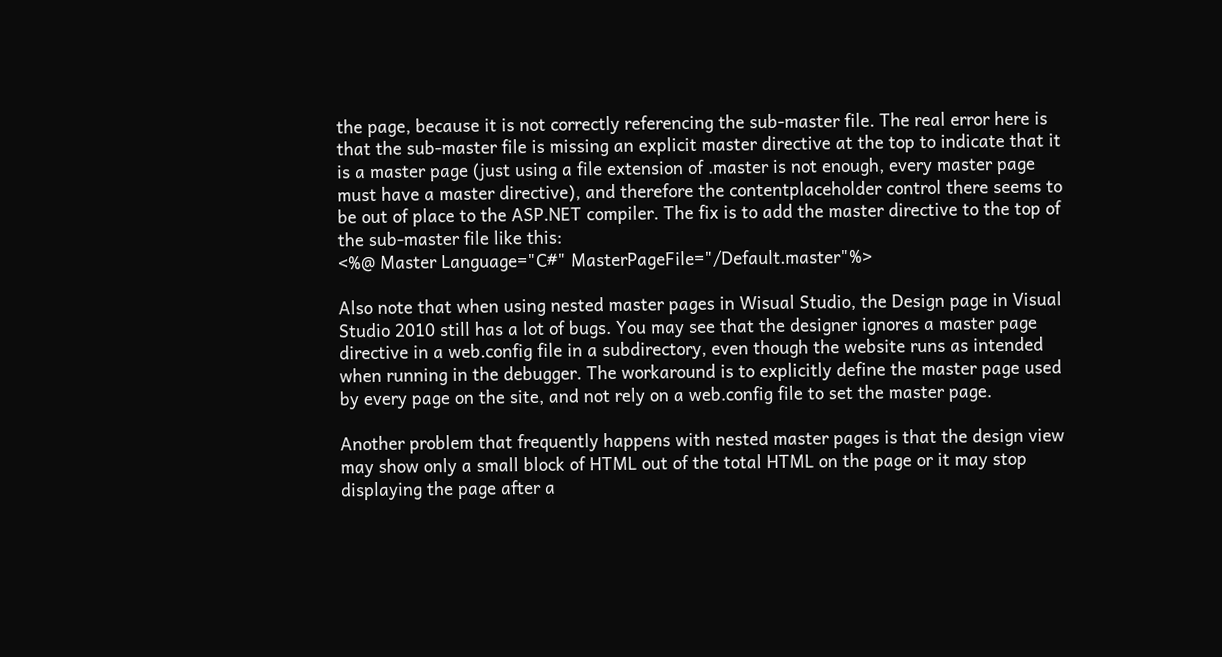the page, because it is not correctly referencing the sub-master file. The real error here is that the sub-master file is missing an explicit master directive at the top to indicate that it is a master page (just using a file extension of .master is not enough, every master page must have a master directive), and therefore the contentplaceholder control there seems to be out of place to the ASP.NET compiler. The fix is to add the master directive to the top of the sub-master file like this:
<%@ Master Language="C#" MasterPageFile="/Default.master"%>

Also note that when using nested master pages in Wisual Studio, the Design page in Visual Studio 2010 still has a lot of bugs. You may see that the designer ignores a master page directive in a web.config file in a subdirectory, even though the website runs as intended when running in the debugger. The workaround is to explicitly define the master page used by every page on the site, and not rely on a web.config file to set the master page.

Another problem that frequently happens with nested master pages is that the design view may show only a small block of HTML out of the total HTML on the page or it may stop displaying the page after a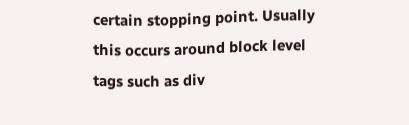certain stopping point. Usually this occurs around block level tags such as div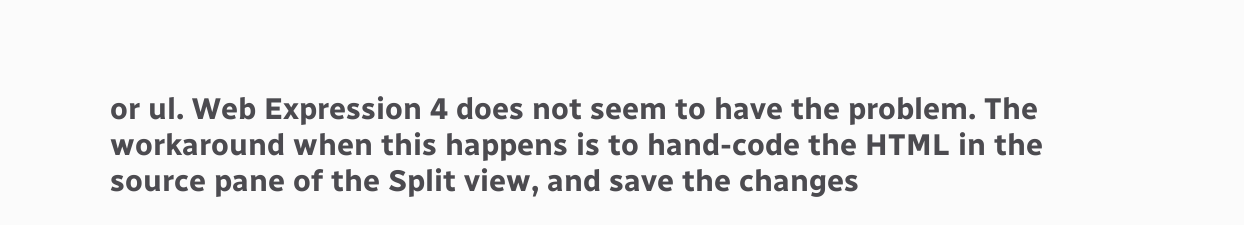or ul. Web Expression 4 does not seem to have the problem. The workaround when this happens is to hand-code the HTML in the source pane of the Split view, and save the changes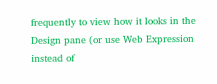frequently to view how it looks in the Design pane (or use Web Expression instead of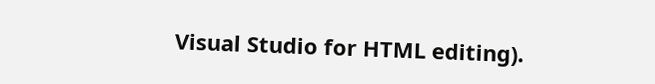Visual Studio for HTML editing).